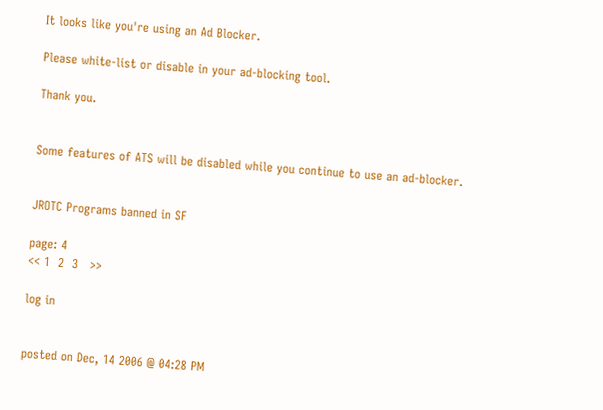It looks like you're using an Ad Blocker.

Please white-list or disable in your ad-blocking tool.

Thank you.


Some features of ATS will be disabled while you continue to use an ad-blocker.


JROTC Programs banned in SF

page: 4
<< 1  2  3   >>

log in


posted on Dec, 14 2006 @ 04:28 PM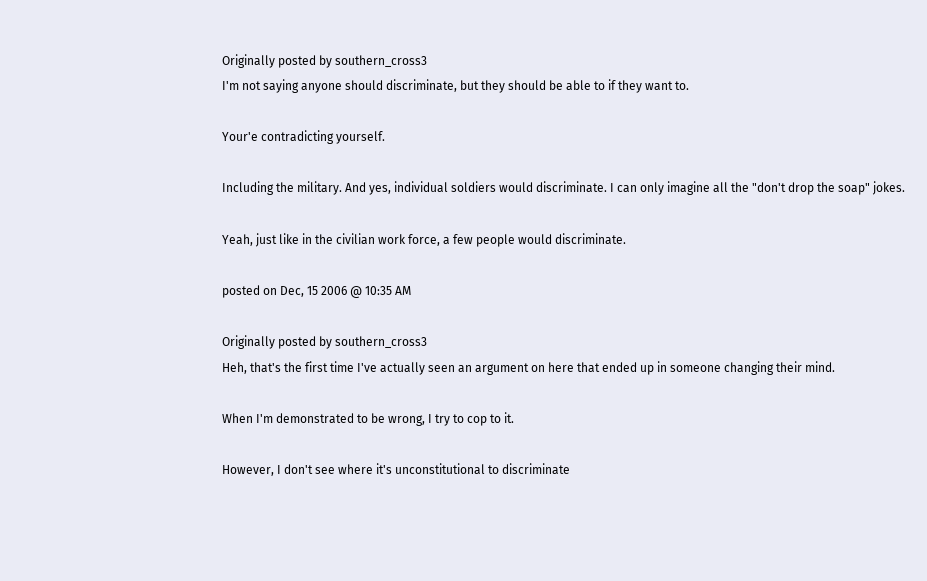Originally posted by southern_cross3
I'm not saying anyone should discriminate, but they should be able to if they want to.

Your'e contradicting yourself.

Including the military. And yes, individual soldiers would discriminate. I can only imagine all the "don't drop the soap" jokes.

Yeah, just like in the civilian work force, a few people would discriminate.

posted on Dec, 15 2006 @ 10:35 AM

Originally posted by southern_cross3
Heh, that's the first time I've actually seen an argument on here that ended up in someone changing their mind.

When I'm demonstrated to be wrong, I try to cop to it.

However, I don't see where it's unconstitutional to discriminate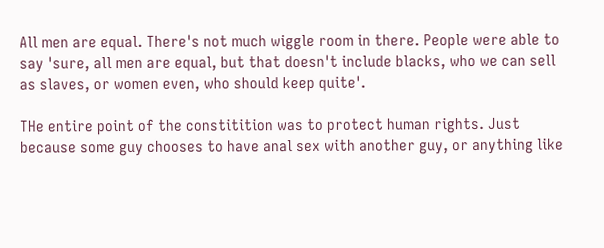All men are equal. There's not much wiggle room in there. People were able to say 'sure, all men are equal, but that doesn't include blacks, who we can sell as slaves, or women even, who should keep quite'.

THe entire point of the constitition was to protect human rights. Just because some guy chooses to have anal sex with another guy, or anything like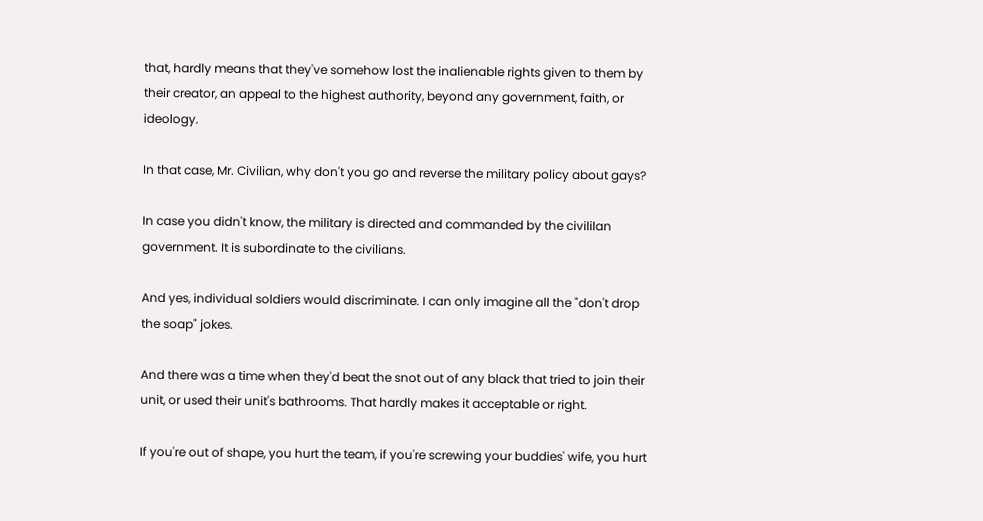that, hardly means that they've somehow lost the inalienable rights given to them by their creator, an appeal to the highest authority, beyond any government, faith, or ideology.

In that case, Mr. Civilian, why don't you go and reverse the military policy about gays?

In case you didn't know, the military is directed and commanded by the civililan government. It is subordinate to the civilians.

And yes, individual soldiers would discriminate. I can only imagine all the "don't drop the soap" jokes.

And there was a time when they'd beat the snot out of any black that tried to join their unit, or used their unit's bathrooms. That hardly makes it acceptable or right.

If you're out of shape, you hurt the team, if you're screwing your buddies' wife, you hurt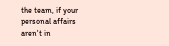the team, if your personal affairs aren't in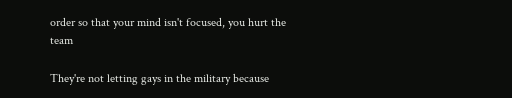order so that your mind isn't focused, you hurt the team

They're not letting gays in the military because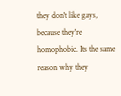they don't like gays, because they're homophobic. Its the same reason why they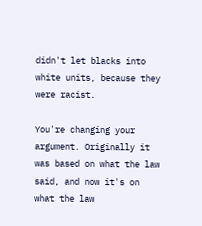didn't let blacks into white units, because they were racist.

You're changing your argument. Originally it was based on what the law said, and now it's on what the law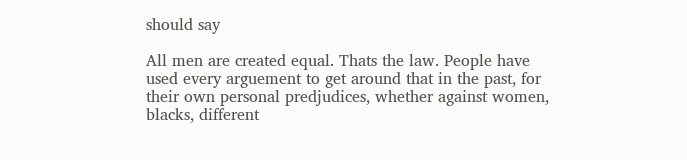should say

All men are created equal. Thats the law. People have used every arguement to get around that in the past, for their own personal predjudices, whether against women, blacks, different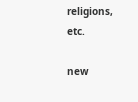religions, etc.

new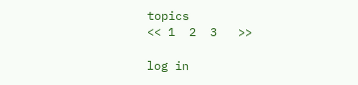topics
<< 1  2  3   >>

log in